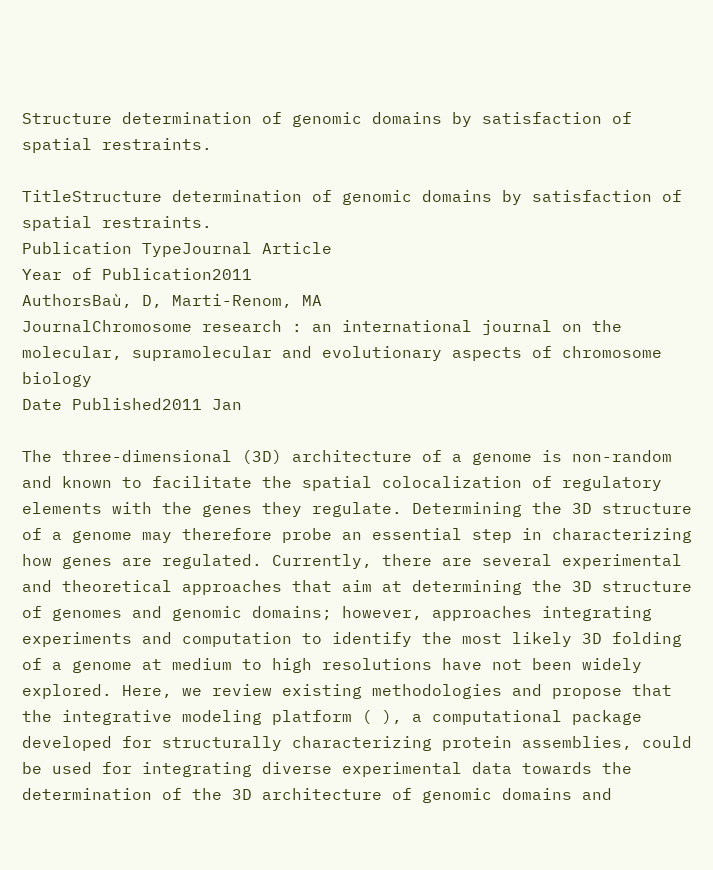Structure determination of genomic domains by satisfaction of spatial restraints.

TitleStructure determination of genomic domains by satisfaction of spatial restraints.
Publication TypeJournal Article
Year of Publication2011
AuthorsBaù, D, Marti-Renom, MA
JournalChromosome research : an international journal on the molecular, supramolecular and evolutionary aspects of chromosome biology
Date Published2011 Jan

The three-dimensional (3D) architecture of a genome is non-random and known to facilitate the spatial colocalization of regulatory elements with the genes they regulate. Determining the 3D structure of a genome may therefore probe an essential step in characterizing how genes are regulated. Currently, there are several experimental and theoretical approaches that aim at determining the 3D structure of genomes and genomic domains; however, approaches integrating experiments and computation to identify the most likely 3D folding of a genome at medium to high resolutions have not been widely explored. Here, we review existing methodologies and propose that the integrative modeling platform ( ), a computational package developed for structurally characterizing protein assemblies, could be used for integrating diverse experimental data towards the determination of the 3D architecture of genomic domains and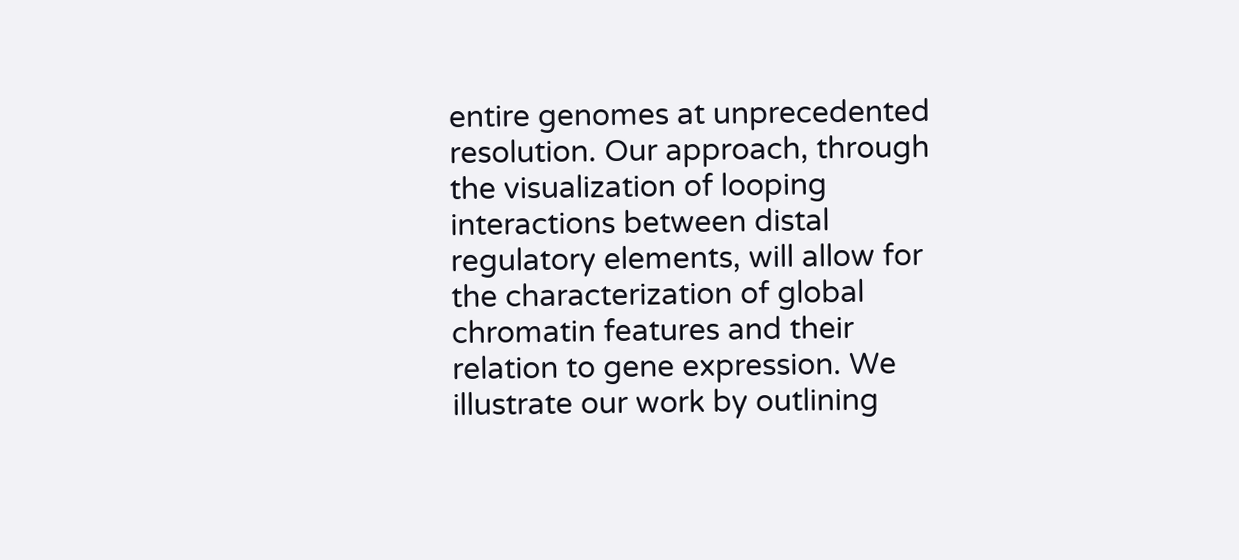entire genomes at unprecedented resolution. Our approach, through the visualization of looping interactions between distal regulatory elements, will allow for the characterization of global chromatin features and their relation to gene expression. We illustrate our work by outlining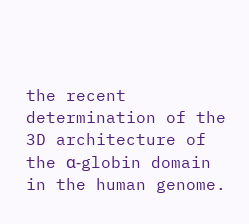the recent determination of the 3D architecture of the α-globin domain in the human genome.